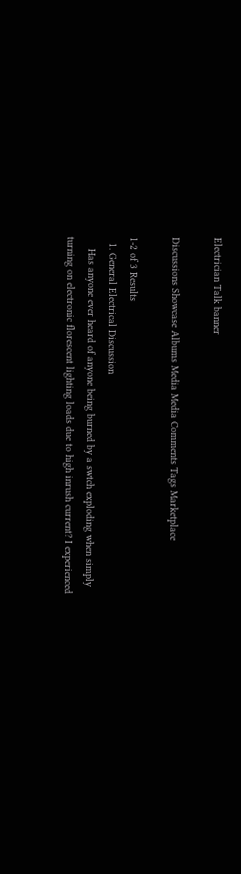Electrician Talk banner

Discussions Showcase Albums Media Media Comments Tags Marketplace

1-2 of 3 Results
  1. General Electrical Discussion
    Has anyone ever heard of anyone being burned by a swtch exploding when simply turning on electronic florescent lighting loads due to high inrush current? I experienced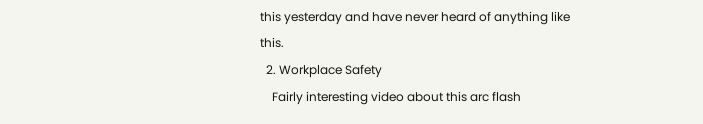this yesterday and have never heard of anything like this.
  2. Workplace Safety
    Fairly interesting video about this arc flash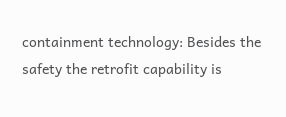containment technology: Besides the safety the retrofit capability is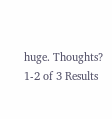huge. Thoughts?
1-2 of 3 Results